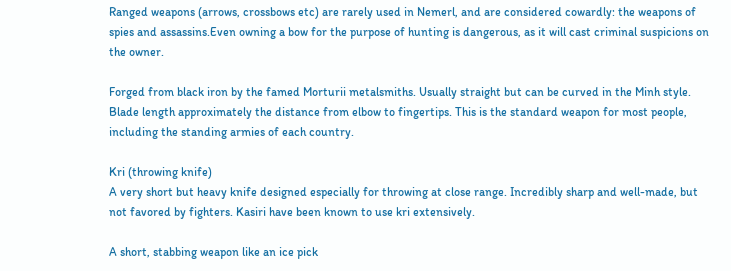Ranged weapons (arrows, crossbows etc) are rarely used in Nemerl, and are considered cowardly: the weapons of spies and assassins.Even owning a bow for the purpose of hunting is dangerous, as it will cast criminal suspicions on the owner.

Forged from black iron by the famed Morturii metalsmiths. Usually straight but can be curved in the Minh style. Blade length approximately the distance from elbow to fingertips. This is the standard weapon for most people, including the standing armies of each country.

Kri (throwing knife)
A very short but heavy knife designed especially for throwing at close range. Incredibly sharp and well-made, but not favored by fighters. Kasiri have been known to use kri extensively.

A short, stabbing weapon like an ice pick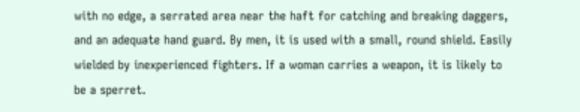with no edge, a serrated area near the haft for catching and breaking daggers, and an adequate hand guard. By men, it is used with a small, round shield. Easily wielded by inexperienced fighters. If a woman carries a weapon, it is likely to be a sperret.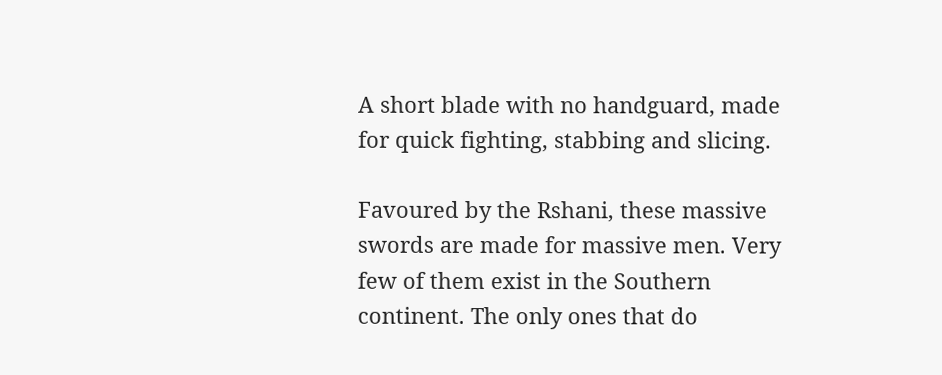A short blade with no handguard, made for quick fighting, stabbing and slicing.

Favoured by the Rshani, these massive swords are made for massive men. Very few of them exist in the Southern continent. The only ones that do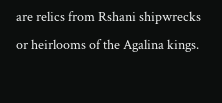are relics from Rshani shipwrecks or heirlooms of the Agalina kings.